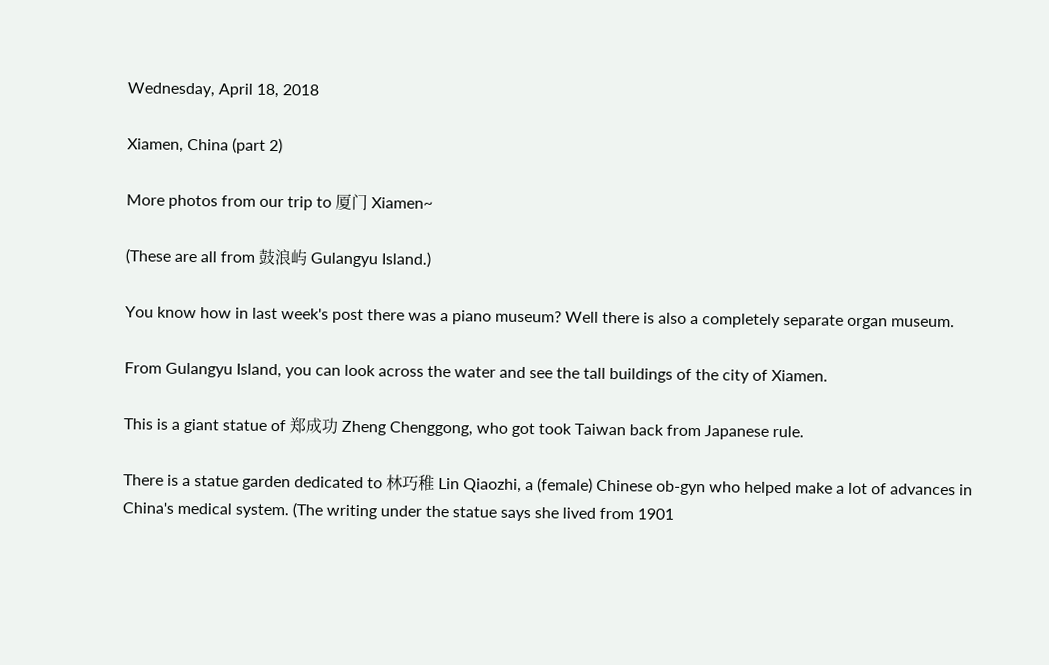Wednesday, April 18, 2018

Xiamen, China (part 2)

More photos from our trip to 厦门 Xiamen~

(These are all from 鼓浪屿 Gulangyu Island.)

You know how in last week's post there was a piano museum? Well there is also a completely separate organ museum.

From Gulangyu Island, you can look across the water and see the tall buildings of the city of Xiamen.

This is a giant statue of 郑成功 Zheng Chenggong, who got took Taiwan back from Japanese rule.

There is a statue garden dedicated to 林巧稚 Lin Qiaozhi, a (female) Chinese ob-gyn who helped make a lot of advances in China's medical system. (The writing under the statue says she lived from 1901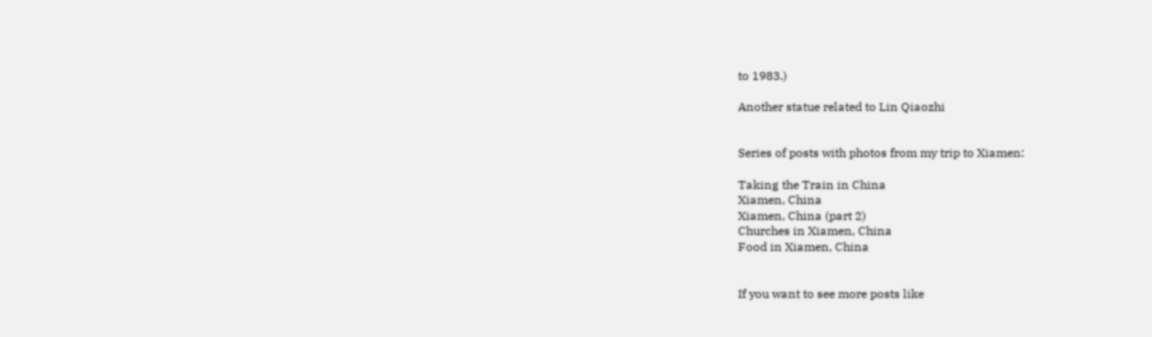to 1983.)

Another statue related to Lin Qiaozhi


Series of posts with photos from my trip to Xiamen:

Taking the Train in China
Xiamen, China
Xiamen, China (part 2)
Churches in Xiamen, China
Food in Xiamen, China


If you want to see more posts like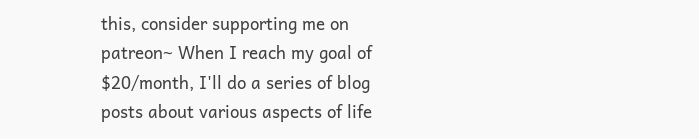this, consider supporting me on patreon~ When I reach my goal of $20/month, I'll do a series of blog posts about various aspects of life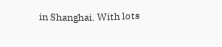in Shanghai. With lots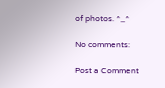of photos. ^_^

No comments:

Post a Comment